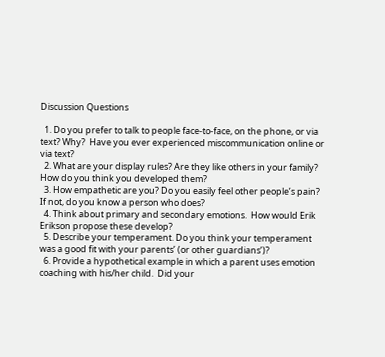Discussion Questions

  1. Do you prefer to talk to people face-to-face, on the phone, or via text? Why?  Have you ever experienced miscommunication online or via text?
  2. What are your display rules? Are they like others in your family? How do you think you developed them?
  3. How empathetic are you? Do you easily feel other people’s pain? If not, do you know a person who does?
  4. Think about primary and secondary emotions.  How would Erik Erikson propose these develop?
  5. Describe your temperament. Do you think your temperament was a good fit with your parents’ (or other guardians’)?
  6. Provide a hypothetical example in which a parent uses emotion coaching with his/her child.  Did your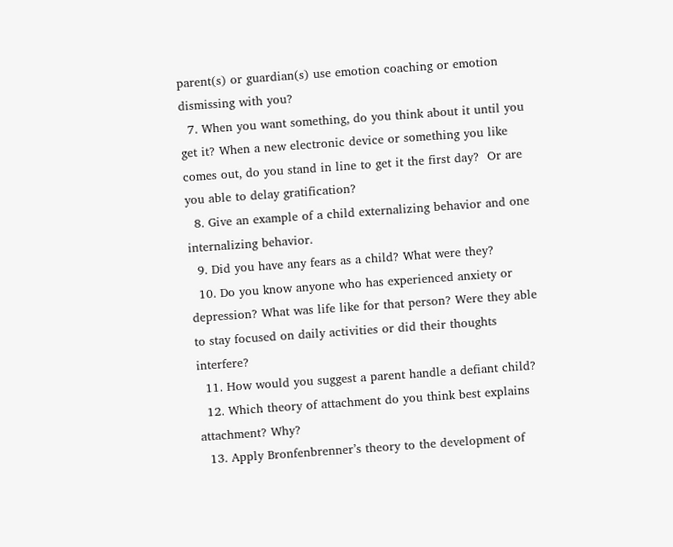parent(s) or guardian(s) use emotion coaching or emotion dismissing with you?
  7. When you want something, do you think about it until you get it? When a new electronic device or something you like comes out, do you stand in line to get it the first day?  Or are you able to delay gratification?
  8. Give an example of a child externalizing behavior and one internalizing behavior.
  9. Did you have any fears as a child? What were they?
  10. Do you know anyone who has experienced anxiety or depression? What was life like for that person? Were they able to stay focused on daily activities or did their thoughts interfere?
  11. How would you suggest a parent handle a defiant child?
  12. Which theory of attachment do you think best explains attachment? Why?
  13. Apply Bronfenbrenner’s theory to the development of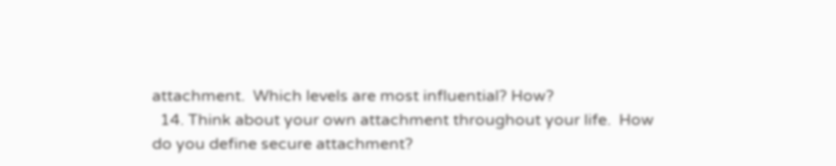attachment.  Which levels are most influential? How?
  14. Think about your own attachment throughout your life.  How do you define secure attachment?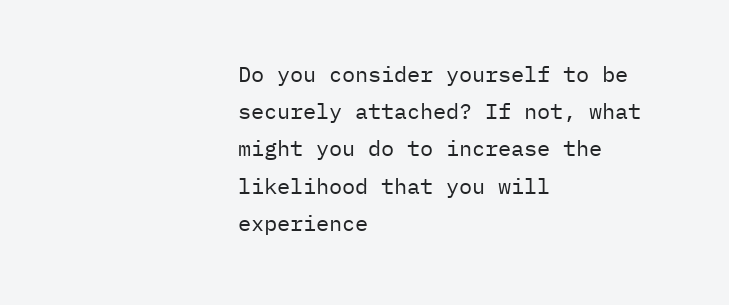Do you consider yourself to be securely attached? If not, what might you do to increase the likelihood that you will experience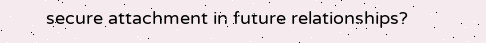secure attachment in future relationships?